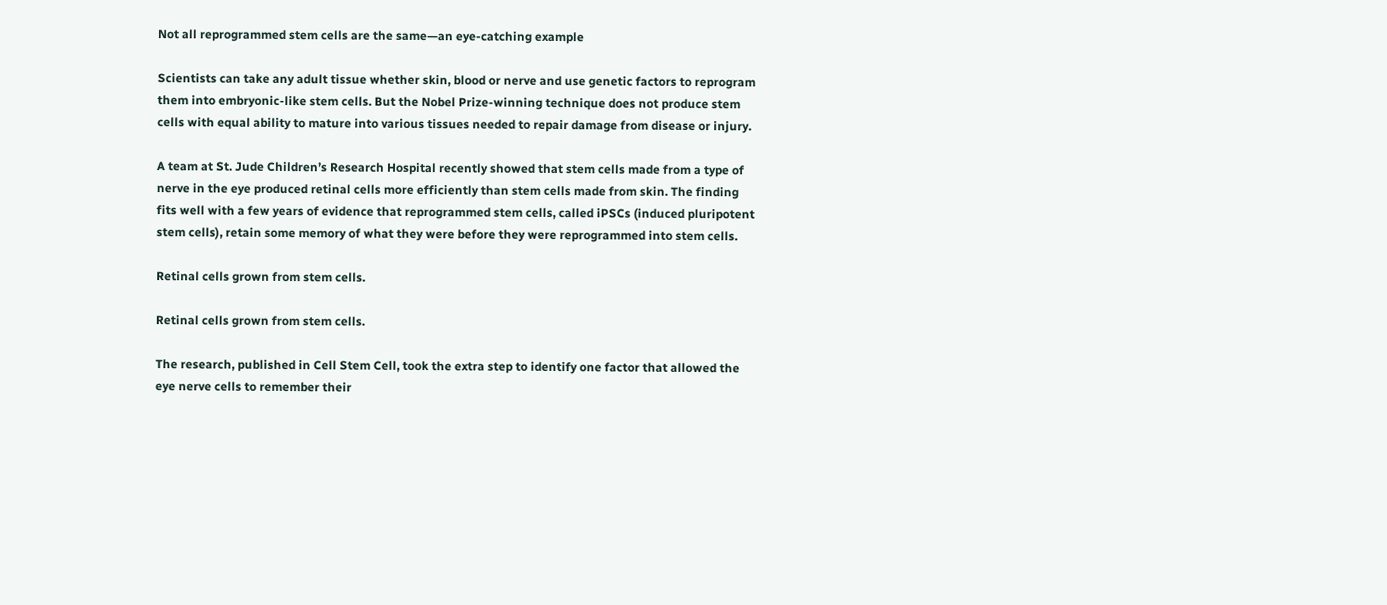Not all reprogrammed stem cells are the same—an eye-catching example

Scientists can take any adult tissue whether skin, blood or nerve and use genetic factors to reprogram them into embryonic-like stem cells. But the Nobel Prize-winning technique does not produce stem cells with equal ability to mature into various tissues needed to repair damage from disease or injury.

A team at St. Jude Children’s Research Hospital recently showed that stem cells made from a type of nerve in the eye produced retinal cells more efficiently than stem cells made from skin. The finding fits well with a few years of evidence that reprogrammed stem cells, called iPSCs (induced pluripotent stem cells), retain some memory of what they were before they were reprogrammed into stem cells.

Retinal cells grown from stem cells.

Retinal cells grown from stem cells.

The research, published in Cell Stem Cell, took the extra step to identify one factor that allowed the eye nerve cells to remember their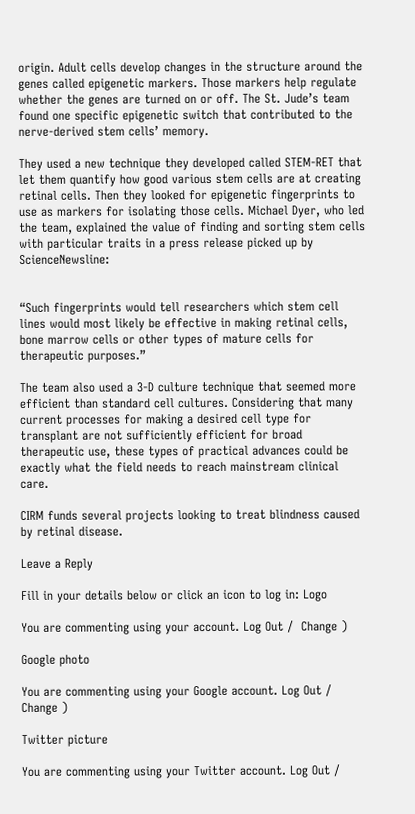origin. Adult cells develop changes in the structure around the genes called epigenetic markers. Those markers help regulate whether the genes are turned on or off. The St. Jude’s team found one specific epigenetic switch that contributed to the nerve-derived stem cells’ memory.

They used a new technique they developed called STEM-RET that let them quantify how good various stem cells are at creating retinal cells. Then they looked for epigenetic fingerprints to use as markers for isolating those cells. Michael Dyer, who led the team, explained the value of finding and sorting stem cells with particular traits in a press release picked up by ScienceNewsline:


“Such fingerprints would tell researchers which stem cell lines would most likely be effective in making retinal cells, bone marrow cells or other types of mature cells for therapeutic purposes.”

The team also used a 3-D culture technique that seemed more efficient than standard cell cultures. Considering that many current processes for making a desired cell type for transplant are not sufficiently efficient for broad therapeutic use, these types of practical advances could be exactly what the field needs to reach mainstream clinical care.

CIRM funds several projects looking to treat blindness caused by retinal disease.

Leave a Reply

Fill in your details below or click an icon to log in: Logo

You are commenting using your account. Log Out /  Change )

Google photo

You are commenting using your Google account. Log Out /  Change )

Twitter picture

You are commenting using your Twitter account. Log Out /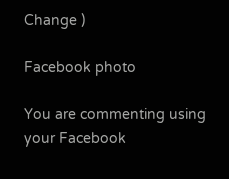Change )

Facebook photo

You are commenting using your Facebook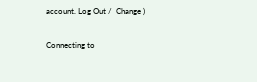account. Log Out /  Change )

Connecting to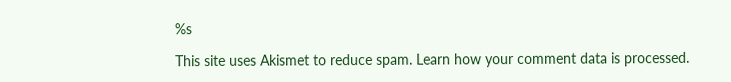%s

This site uses Akismet to reduce spam. Learn how your comment data is processed.